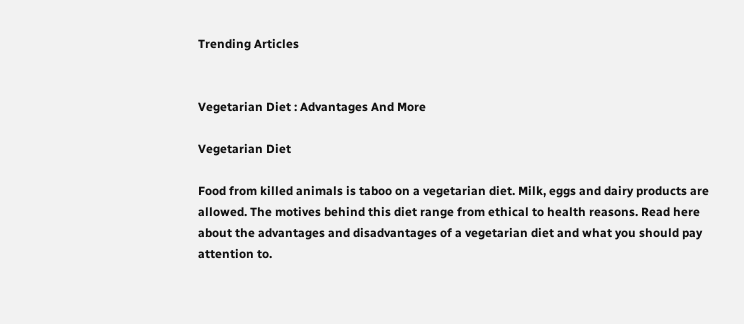Trending Articles


Vegetarian Diet : Advantages And More

Vegetarian Diet

Food from killed animals is taboo on a vegetarian diet. Milk, eggs and dairy products are allowed. The motives behind this diet range from ethical to health reasons. Read here about the advantages and disadvantages of a vegetarian diet and what you should pay attention to.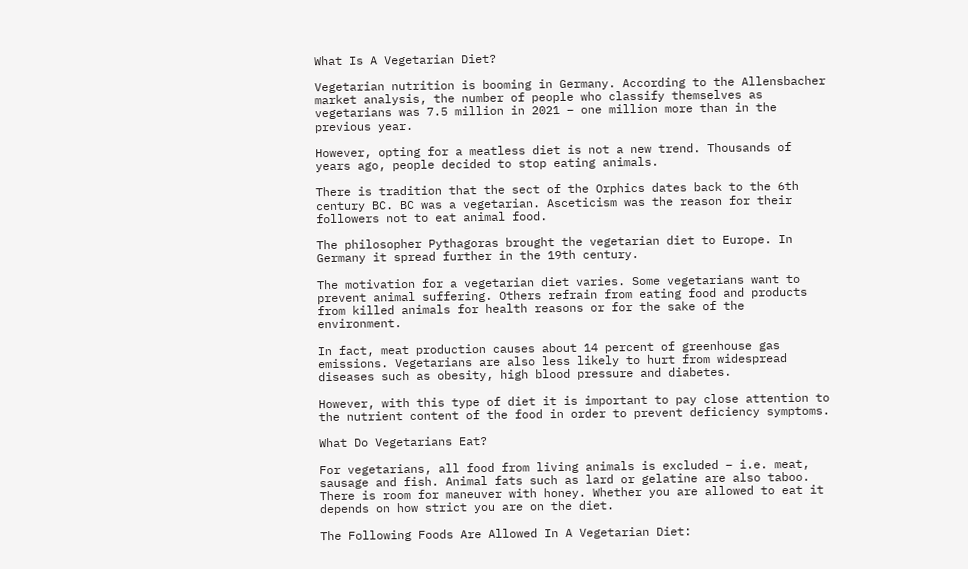What Is A Vegetarian Diet?

Vegetarian nutrition is booming in Germany. According to the Allensbacher market analysis, the number of people who classify themselves as vegetarians was 7.5 million in 2021 – one million more than in the previous year.

However, opting for a meatless diet is not a new trend. Thousands of years ago, people decided to stop eating animals.

There is tradition that the sect of the Orphics dates back to the 6th century BC. BC was a vegetarian. Asceticism was the reason for their followers not to eat animal food.

The philosopher Pythagoras brought the vegetarian diet to Europe. In Germany it spread further in the 19th century.

The motivation for a vegetarian diet varies. Some vegetarians want to prevent animal suffering. Others refrain from eating food and products from killed animals for health reasons or for the sake of the environment.

In fact, meat production causes about 14 percent of greenhouse gas emissions. Vegetarians are also less likely to hurt from widespread diseases such as obesity, high blood pressure and diabetes.

However, with this type of diet it is important to pay close attention to the nutrient content of the food in order to prevent deficiency symptoms.

What Do Vegetarians Eat?

For vegetarians, all food from living animals is excluded – i.e. meat, sausage and fish. Animal fats such as lard or gelatine are also taboo. There is room for maneuver with honey. Whether you are allowed to eat it depends on how strict you are on the diet.

The Following Foods Are Allowed In A Vegetarian Diet: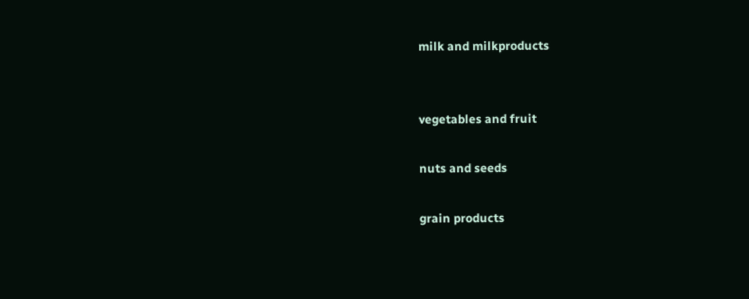milk and milkproducts


vegetables and fruit

nuts and seeds

grain products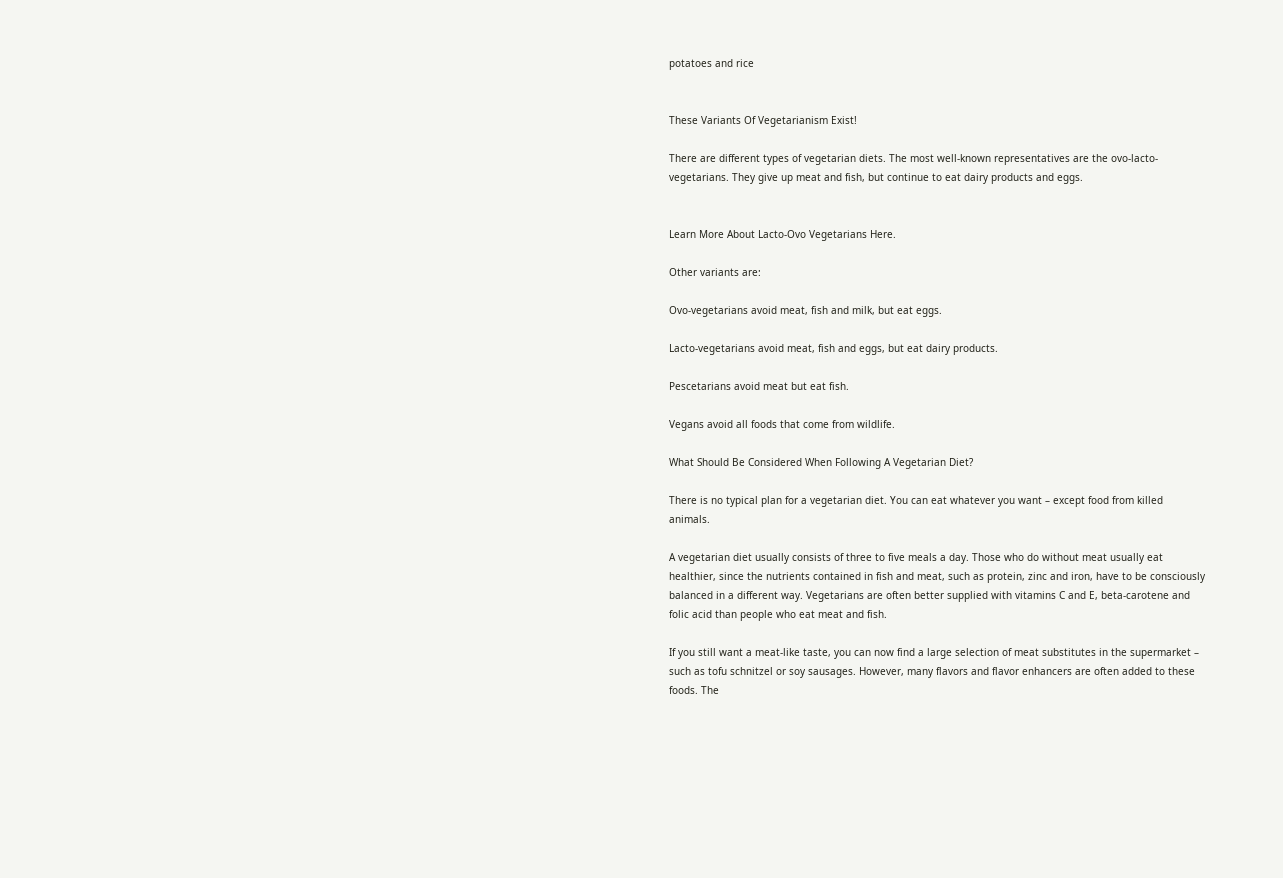potatoes and rice


These Variants Of Vegetarianism Exist!

There are different types of vegetarian diets. The most well-known representatives are the ovo-lacto-vegetarians. They give up meat and fish, but continue to eat dairy products and eggs.


Learn More About Lacto-Ovo Vegetarians Here.

Other variants are:

Ovo-vegetarians avoid meat, fish and milk, but eat eggs.

Lacto-vegetarians avoid meat, fish and eggs, but eat dairy products.

Pescetarians avoid meat but eat fish.

Vegans avoid all foods that come from wildlife.

What Should Be Considered When Following A Vegetarian Diet?

There is no typical plan for a vegetarian diet. You can eat whatever you want – except food from killed animals.

A vegetarian diet usually consists of three to five meals a day. Those who do without meat usually eat healthier, since the nutrients contained in fish and meat, such as protein, zinc and iron, have to be consciously balanced in a different way. Vegetarians are often better supplied with vitamins C and E, beta-carotene and folic acid than people who eat meat and fish.

If you still want a meat-like taste, you can now find a large selection of meat substitutes in the supermarket – such as tofu schnitzel or soy sausages. However, many flavors and flavor enhancers are often added to these foods. The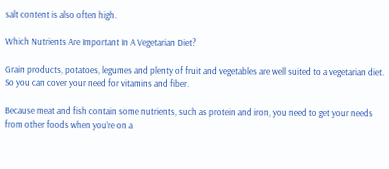salt content is also often high.

Which Nutrients Are Important In A Vegetarian Diet?

Grain products, potatoes, legumes and plenty of fruit and vegetables are well suited to a vegetarian diet. So you can cover your need for vitamins and fiber.

Because meat and fish contain some nutrients, such as protein and iron, you need to get your needs from other foods when you’re on a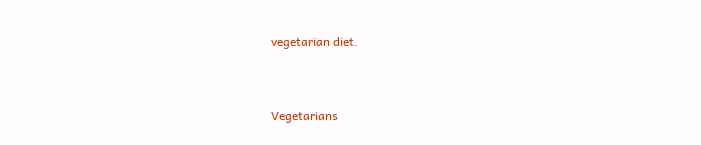vegetarian diet.


Vegetarians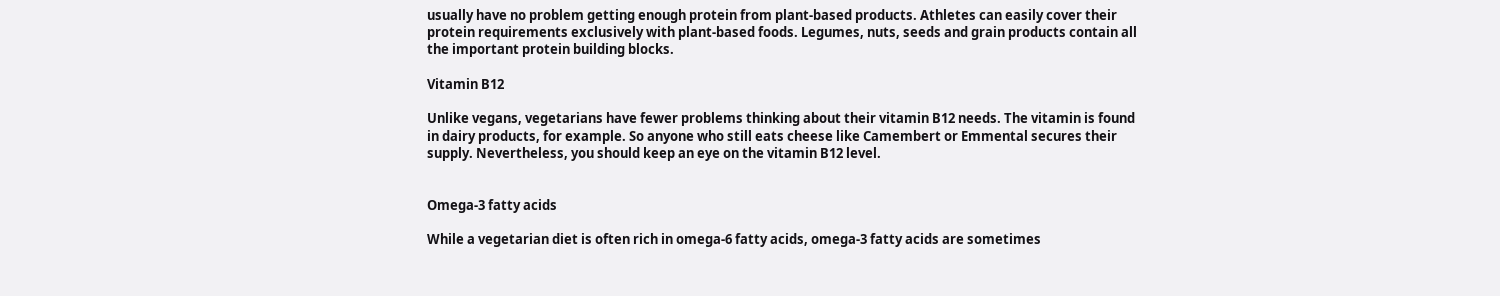usually have no problem getting enough protein from plant-based products. Athletes can easily cover their protein requirements exclusively with plant-based foods. Legumes, nuts, seeds and grain products contain all the important protein building blocks.

Vitamin B12

Unlike vegans, vegetarians have fewer problems thinking about their vitamin B12 needs. The vitamin is found in dairy products, for example. So anyone who still eats cheese like Camembert or Emmental secures their supply. Nevertheless, you should keep an eye on the vitamin B12 level.


Omega-3 fatty acids

While a vegetarian diet is often rich in omega-6 fatty acids, omega-3 fatty acids are sometimes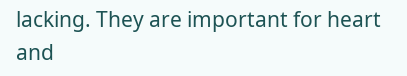lacking. They are important for heart and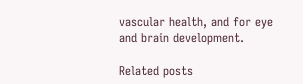vascular health, and for eye and brain development.

Related posts